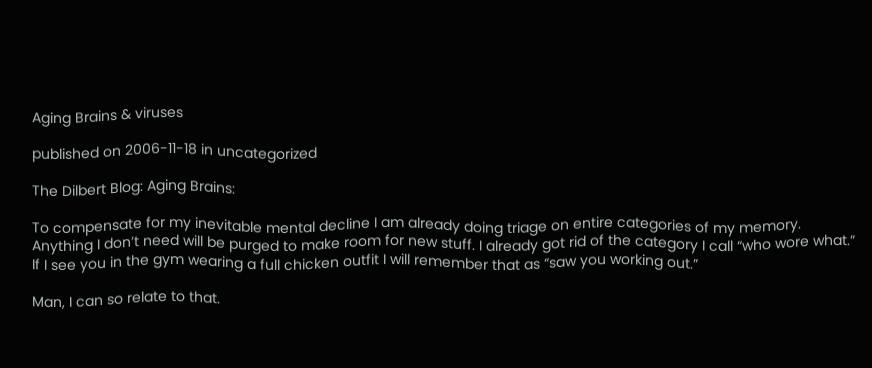Aging Brains & viruses

published on 2006-11-18 in uncategorized

The Dilbert Blog: Aging Brains:

To compensate for my inevitable mental decline I am already doing triage on entire categories of my memory. Anything I don’t need will be purged to make room for new stuff. I already got rid of the category I call “who wore what.” If I see you in the gym wearing a full chicken outfit I will remember that as “saw you working out.”

Man, I can so relate to that.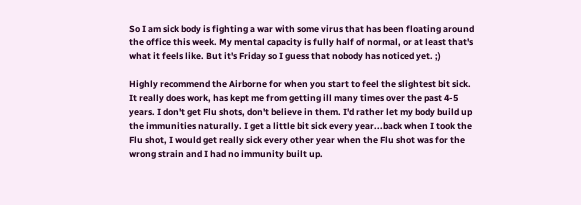So I am sick body is fighting a war with some virus that has been floating around the office this week. My mental capacity is fully half of normal, or at least that's what it feels like. But it's Friday so I guess that nobody has noticed yet. ;)

Highly recommend the Airborne for when you start to feel the slightest bit sick. It really does work, has kept me from getting ill many times over the past 4-5 years. I don't get Flu shots, don't believe in them. I'd rather let my body build up the immunities naturally. I get a little bit sick every year...back when I took the Flu shot, I would get really sick every other year when the Flu shot was for the wrong strain and I had no immunity built up.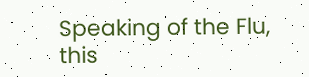Speaking of the Flu, this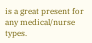is a great present for any medical/nurse types.